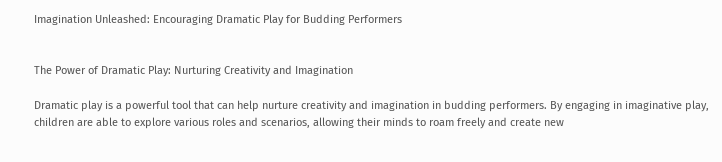Imagination Unleashed: Encouraging Dramatic Play for Budding Performers


The Power of Dramatic Play: Nurturing Creativity and Imagination

Dramatic play is a powerful tool that can help nurture creativity and imagination in budding performers. By engaging in imaginative play, children are able to explore various roles and scenarios, allowing their minds to roam freely and create new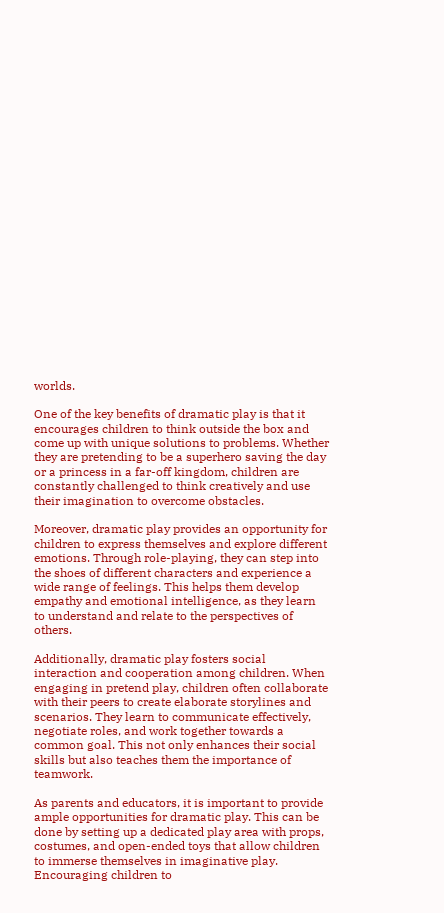worlds.

One of the key benefits of dramatic play is that it encourages children to think outside the box and come up with unique solutions to problems. Whether they are pretending to be a superhero saving the day or a princess in a far-off kingdom, children are constantly challenged to think creatively and use their imagination to overcome obstacles.

Moreover, dramatic play provides an opportunity for children to express themselves and explore different emotions. Through role-playing, they can step into the shoes of different characters and experience a wide range of feelings. This helps them develop empathy and emotional intelligence, as they learn to understand and relate to the perspectives of others.

Additionally, dramatic play fosters social interaction and cooperation among children. When engaging in pretend play, children often collaborate with their peers to create elaborate storylines and scenarios. They learn to communicate effectively, negotiate roles, and work together towards a common goal. This not only enhances their social skills but also teaches them the importance of teamwork.

As parents and educators, it is important to provide ample opportunities for dramatic play. This can be done by setting up a dedicated play area with props, costumes, and open-ended toys that allow children to immerse themselves in imaginative play. Encouraging children to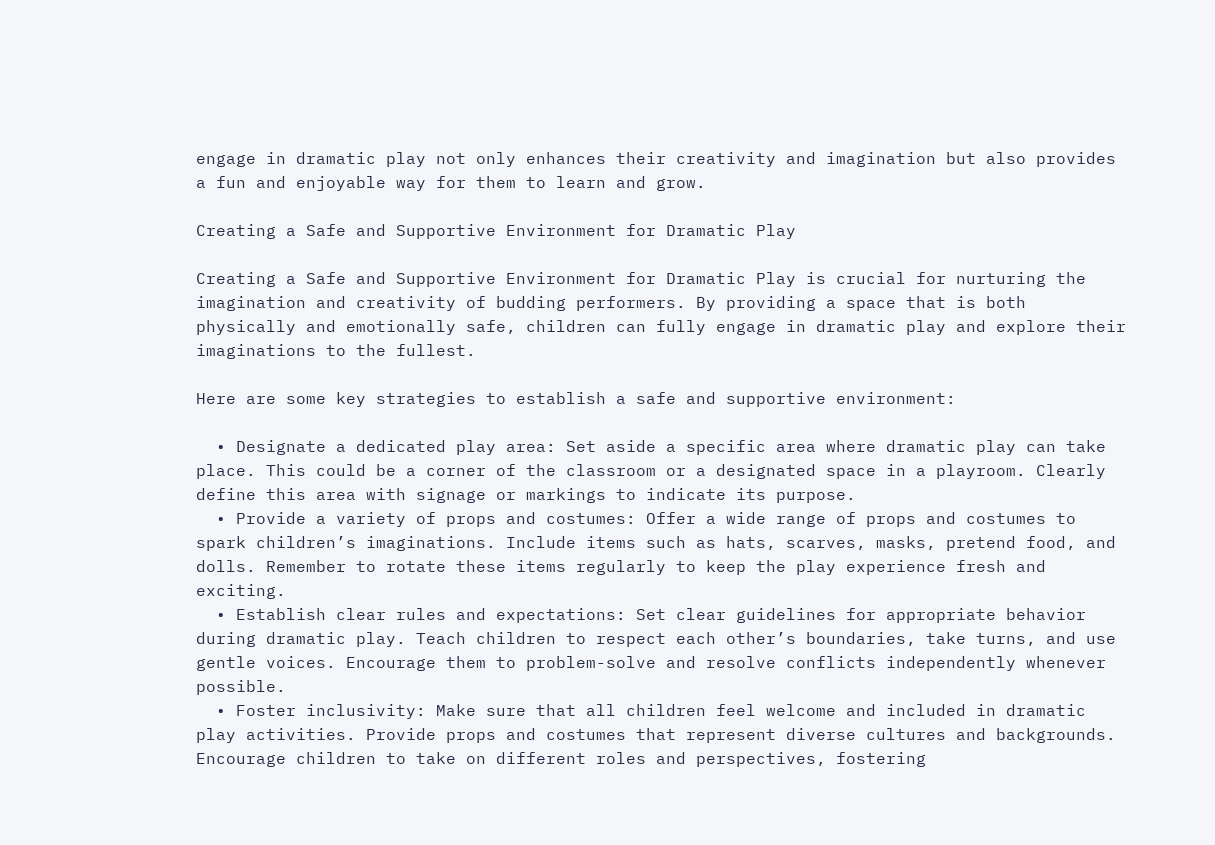engage in dramatic play not only enhances their creativity and imagination but also provides a fun and enjoyable way for them to learn and grow.

Creating a Safe and Supportive Environment for Dramatic Play

Creating a Safe and Supportive Environment for Dramatic Play is crucial for nurturing the imagination and creativity of budding performers. By providing a space that is both physically and emotionally safe, children can fully engage in dramatic play and explore their imaginations to the fullest.

Here are some key strategies to establish a safe and supportive environment:

  • Designate a dedicated play area: Set aside a specific area where dramatic play can take place. This could be a corner of the classroom or a designated space in a playroom. Clearly define this area with signage or markings to indicate its purpose.
  • Provide a variety of props and costumes: Offer a wide range of props and costumes to spark children’s imaginations. Include items such as hats, scarves, masks, pretend food, and dolls. Remember to rotate these items regularly to keep the play experience fresh and exciting.
  • Establish clear rules and expectations: Set clear guidelines for appropriate behavior during dramatic play. Teach children to respect each other’s boundaries, take turns, and use gentle voices. Encourage them to problem-solve and resolve conflicts independently whenever possible.
  • Foster inclusivity: Make sure that all children feel welcome and included in dramatic play activities. Provide props and costumes that represent diverse cultures and backgrounds. Encourage children to take on different roles and perspectives, fostering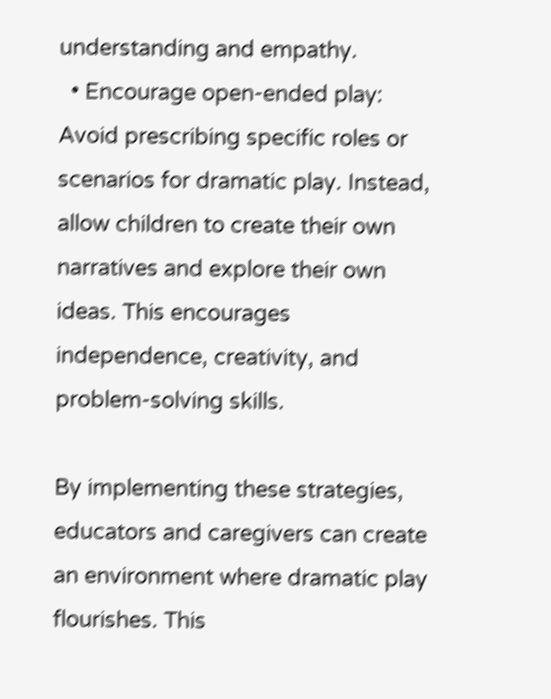understanding and empathy.
  • Encourage open-ended play: Avoid prescribing specific roles or scenarios for dramatic play. Instead, allow children to create their own narratives and explore their own ideas. This encourages independence, creativity, and problem-solving skills.

By implementing these strategies, educators and caregivers can create an environment where dramatic play flourishes. This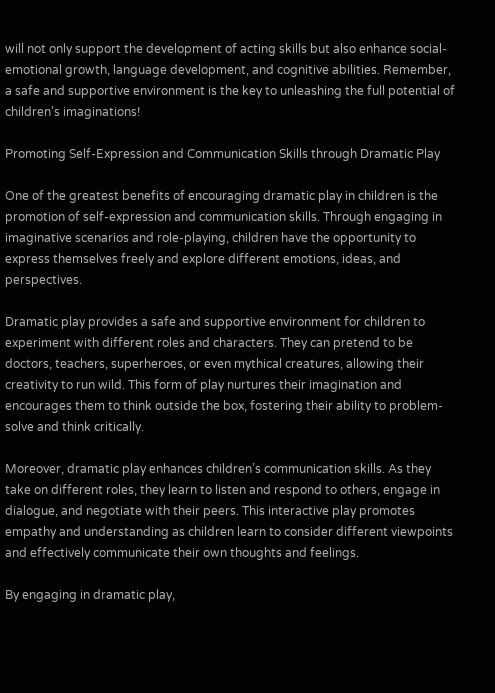will not only support the development of acting skills but also enhance social-emotional growth, language development, and cognitive abilities. Remember, a safe and supportive environment is the key to unleashing the full potential of children’s imaginations!

Promoting Self-Expression and Communication Skills through Dramatic Play

One of the greatest benefits of encouraging dramatic play in children is the promotion of self-expression and communication skills. Through engaging in imaginative scenarios and role-playing, children have the opportunity to express themselves freely and explore different emotions, ideas, and perspectives.

Dramatic play provides a safe and supportive environment for children to experiment with different roles and characters. They can pretend to be doctors, teachers, superheroes, or even mythical creatures, allowing their creativity to run wild. This form of play nurtures their imagination and encourages them to think outside the box, fostering their ability to problem-solve and think critically.

Moreover, dramatic play enhances children’s communication skills. As they take on different roles, they learn to listen and respond to others, engage in dialogue, and negotiate with their peers. This interactive play promotes empathy and understanding as children learn to consider different viewpoints and effectively communicate their own thoughts and feelings.

By engaging in dramatic play,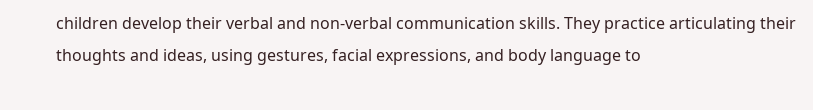children develop their verbal and non-verbal communication skills. They practice articulating their thoughts and ideas, using gestures, facial expressions, and body language to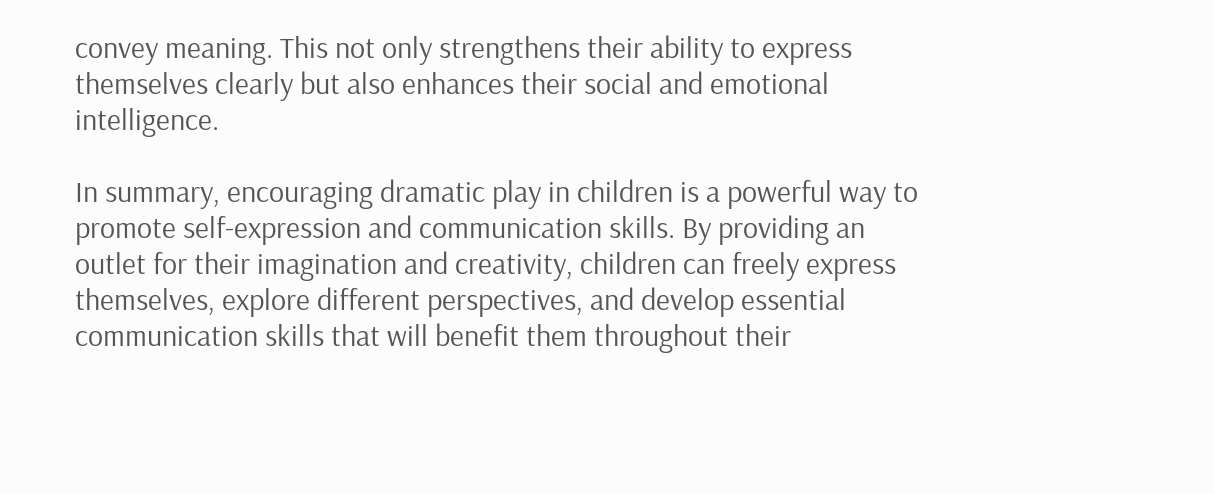convey meaning. This not only strengthens their ability to express themselves clearly but also enhances their social and emotional intelligence.

In summary, encouraging dramatic play in children is a powerful way to promote self-expression and communication skills. By providing an outlet for their imagination and creativity, children can freely express themselves, explore different perspectives, and develop essential communication skills that will benefit them throughout their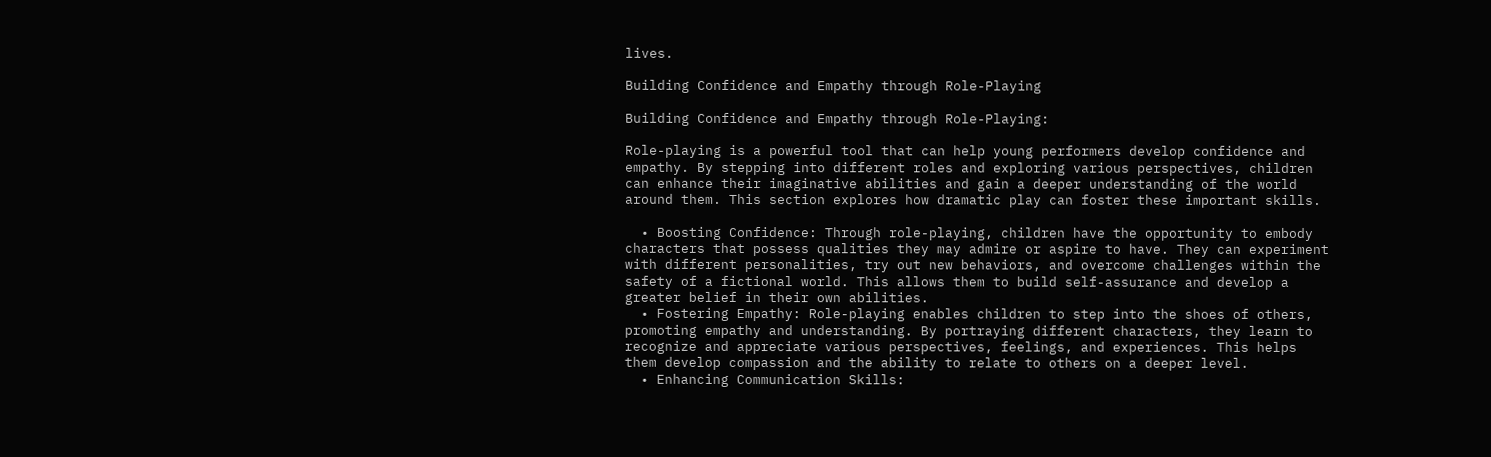lives.

Building Confidence and Empathy through Role-Playing

Building Confidence and Empathy through Role-Playing:

Role-playing is a powerful tool that can help young performers develop confidence and empathy. By stepping into different roles and exploring various perspectives, children can enhance their imaginative abilities and gain a deeper understanding of the world around them. This section explores how dramatic play can foster these important skills.

  • Boosting Confidence: Through role-playing, children have the opportunity to embody characters that possess qualities they may admire or aspire to have. They can experiment with different personalities, try out new behaviors, and overcome challenges within the safety of a fictional world. This allows them to build self-assurance and develop a greater belief in their own abilities.
  • Fostering Empathy: Role-playing enables children to step into the shoes of others, promoting empathy and understanding. By portraying different characters, they learn to recognize and appreciate various perspectives, feelings, and experiences. This helps them develop compassion and the ability to relate to others on a deeper level.
  • Enhancing Communication Skills: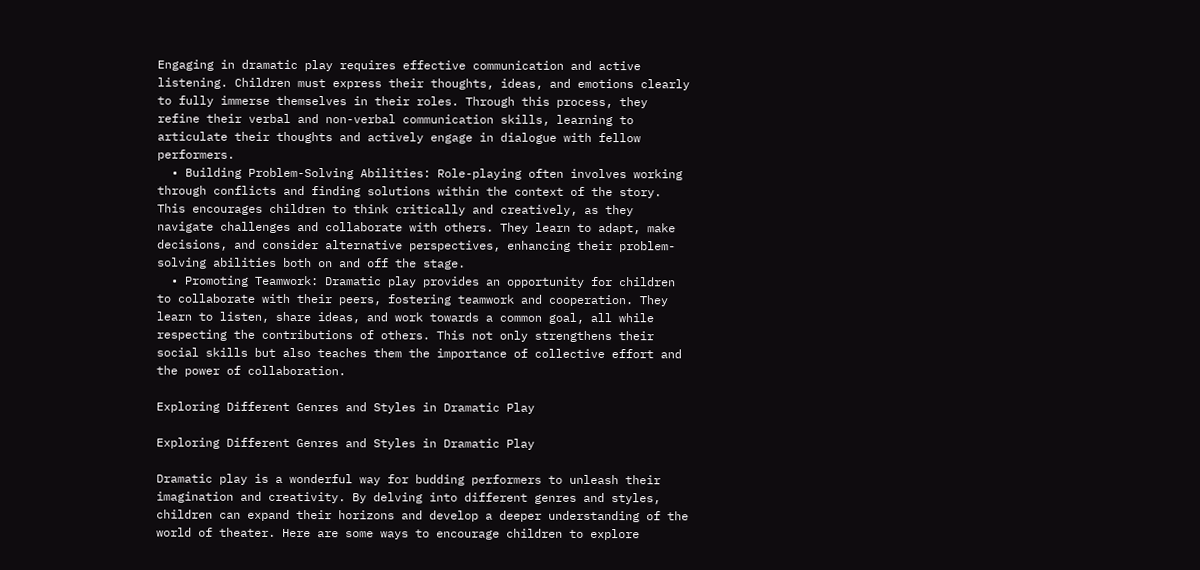Engaging in dramatic play requires effective communication and active listening. Children must express their thoughts, ideas, and emotions clearly to fully immerse themselves in their roles. Through this process, they refine their verbal and non-verbal communication skills, learning to articulate their thoughts and actively engage in dialogue with fellow performers.
  • Building Problem-Solving Abilities: Role-playing often involves working through conflicts and finding solutions within the context of the story. This encourages children to think critically and creatively, as they navigate challenges and collaborate with others. They learn to adapt, make decisions, and consider alternative perspectives, enhancing their problem-solving abilities both on and off the stage.
  • Promoting Teamwork: Dramatic play provides an opportunity for children to collaborate with their peers, fostering teamwork and cooperation. They learn to listen, share ideas, and work towards a common goal, all while respecting the contributions of others. This not only strengthens their social skills but also teaches them the importance of collective effort and the power of collaboration.

Exploring Different Genres and Styles in Dramatic Play

Exploring Different Genres and Styles in Dramatic Play

Dramatic play is a wonderful way for budding performers to unleash their imagination and creativity. By delving into different genres and styles, children can expand their horizons and develop a deeper understanding of the world of theater. Here are some ways to encourage children to explore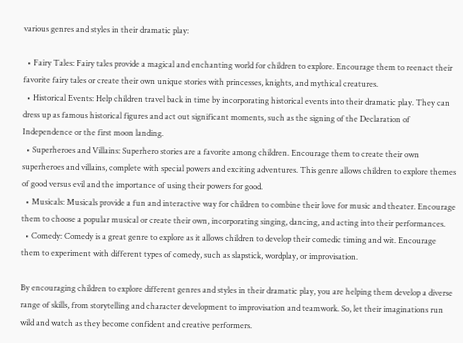various genres and styles in their dramatic play:

  • Fairy Tales: Fairy tales provide a magical and enchanting world for children to explore. Encourage them to reenact their favorite fairy tales or create their own unique stories with princesses, knights, and mythical creatures.
  • Historical Events: Help children travel back in time by incorporating historical events into their dramatic play. They can dress up as famous historical figures and act out significant moments, such as the signing of the Declaration of Independence or the first moon landing.
  • Superheroes and Villains: Superhero stories are a favorite among children. Encourage them to create their own superheroes and villains, complete with special powers and exciting adventures. This genre allows children to explore themes of good versus evil and the importance of using their powers for good.
  • Musicals: Musicals provide a fun and interactive way for children to combine their love for music and theater. Encourage them to choose a popular musical or create their own, incorporating singing, dancing, and acting into their performances.
  • Comedy: Comedy is a great genre to explore as it allows children to develop their comedic timing and wit. Encourage them to experiment with different types of comedy, such as slapstick, wordplay, or improvisation.

By encouraging children to explore different genres and styles in their dramatic play, you are helping them develop a diverse range of skills, from storytelling and character development to improvisation and teamwork. So, let their imaginations run wild and watch as they become confident and creative performers.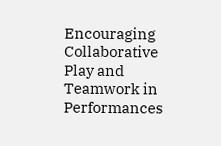Encouraging Collaborative Play and Teamwork in Performances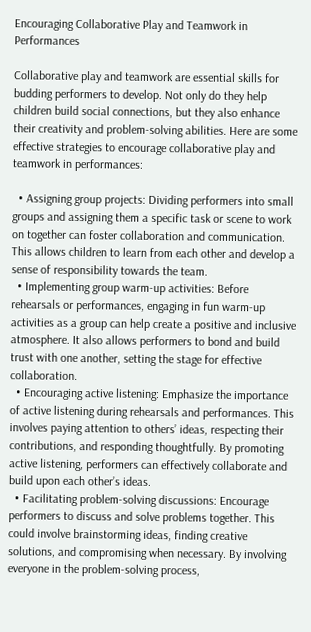Encouraging Collaborative Play and Teamwork in Performances

Collaborative play and teamwork are essential skills for budding performers to develop. Not only do they help children build social connections, but they also enhance their creativity and problem-solving abilities. Here are some effective strategies to encourage collaborative play and teamwork in performances:

  • Assigning group projects: Dividing performers into small groups and assigning them a specific task or scene to work on together can foster collaboration and communication. This allows children to learn from each other and develop a sense of responsibility towards the team.
  • Implementing group warm-up activities: Before rehearsals or performances, engaging in fun warm-up activities as a group can help create a positive and inclusive atmosphere. It also allows performers to bond and build trust with one another, setting the stage for effective collaboration.
  • Encouraging active listening: Emphasize the importance of active listening during rehearsals and performances. This involves paying attention to others’ ideas, respecting their contributions, and responding thoughtfully. By promoting active listening, performers can effectively collaborate and build upon each other’s ideas.
  • Facilitating problem-solving discussions: Encourage performers to discuss and solve problems together. This could involve brainstorming ideas, finding creative solutions, and compromising when necessary. By involving everyone in the problem-solving process,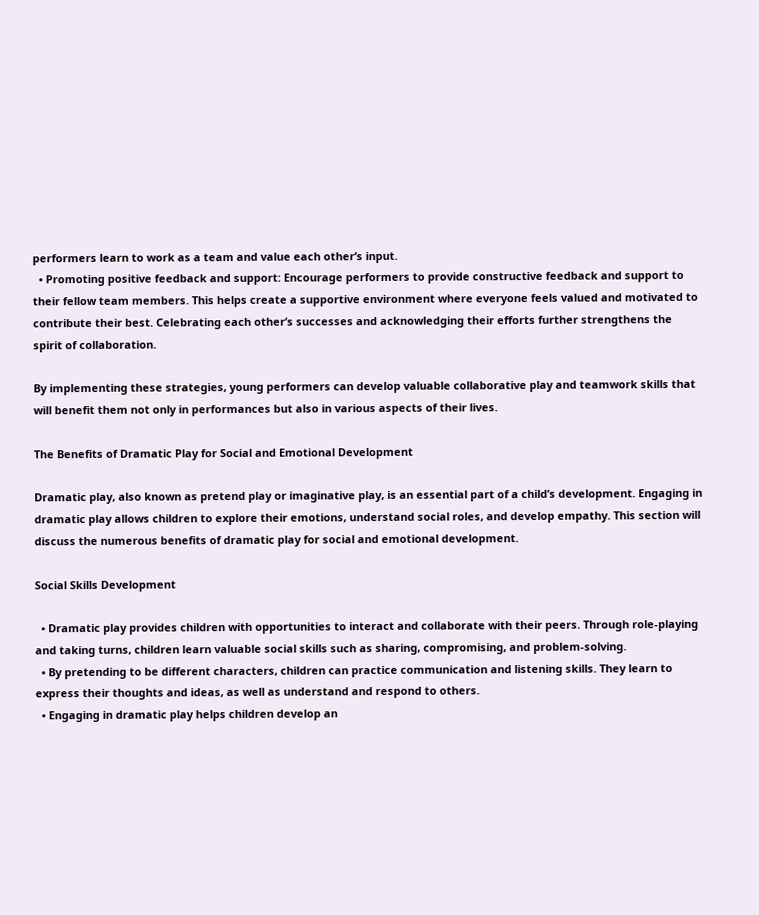performers learn to work as a team and value each other’s input.
  • Promoting positive feedback and support: Encourage performers to provide constructive feedback and support to their fellow team members. This helps create a supportive environment where everyone feels valued and motivated to contribute their best. Celebrating each other’s successes and acknowledging their efforts further strengthens the spirit of collaboration.

By implementing these strategies, young performers can develop valuable collaborative play and teamwork skills that will benefit them not only in performances but also in various aspects of their lives.

The Benefits of Dramatic Play for Social and Emotional Development

Dramatic play, also known as pretend play or imaginative play, is an essential part of a child’s development. Engaging in dramatic play allows children to explore their emotions, understand social roles, and develop empathy. This section will discuss the numerous benefits of dramatic play for social and emotional development.

Social Skills Development

  • Dramatic play provides children with opportunities to interact and collaborate with their peers. Through role-playing and taking turns, children learn valuable social skills such as sharing, compromising, and problem-solving.
  • By pretending to be different characters, children can practice communication and listening skills. They learn to express their thoughts and ideas, as well as understand and respond to others.
  • Engaging in dramatic play helps children develop an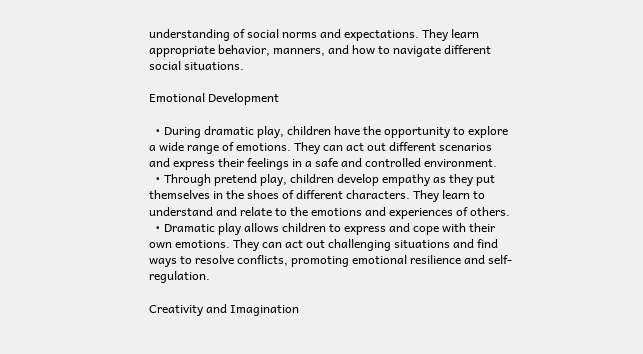understanding of social norms and expectations. They learn appropriate behavior, manners, and how to navigate different social situations.

Emotional Development

  • During dramatic play, children have the opportunity to explore a wide range of emotions. They can act out different scenarios and express their feelings in a safe and controlled environment.
  • Through pretend play, children develop empathy as they put themselves in the shoes of different characters. They learn to understand and relate to the emotions and experiences of others.
  • Dramatic play allows children to express and cope with their own emotions. They can act out challenging situations and find ways to resolve conflicts, promoting emotional resilience and self-regulation.

Creativity and Imagination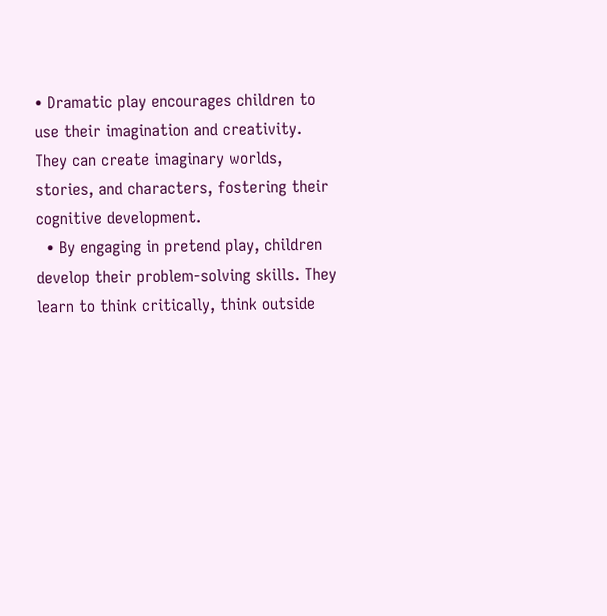• Dramatic play encourages children to use their imagination and creativity. They can create imaginary worlds, stories, and characters, fostering their cognitive development.
  • By engaging in pretend play, children develop their problem-solving skills. They learn to think critically, think outside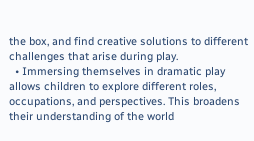the box, and find creative solutions to different challenges that arise during play.
  • Immersing themselves in dramatic play allows children to explore different roles, occupations, and perspectives. This broadens their understanding of the world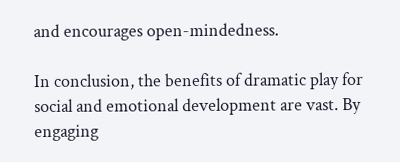and encourages open-mindedness.

In conclusion, the benefits of dramatic play for social and emotional development are vast. By engaging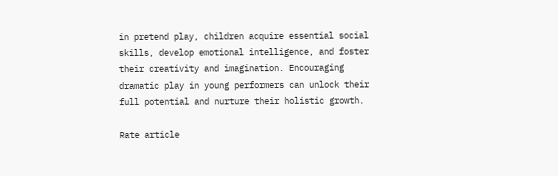in pretend play, children acquire essential social skills, develop emotional intelligence, and foster their creativity and imagination. Encouraging dramatic play in young performers can unlock their full potential and nurture their holistic growth.

Rate article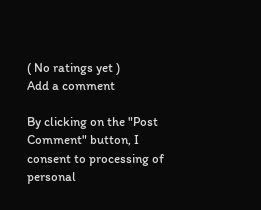( No ratings yet )
Add a comment

By clicking on the "Post Comment" button, I consent to processing of personal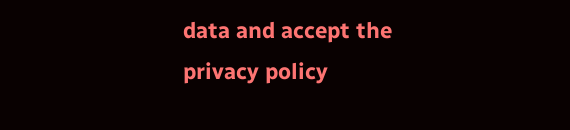data and accept the privacy policy